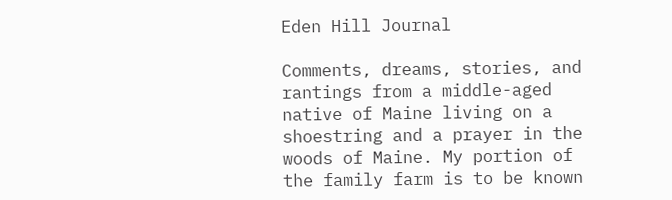Eden Hill Journal

Comments, dreams, stories, and rantings from a middle-aged native of Maine living on a shoestring and a prayer in the woods of Maine. My portion of the family farm is to be known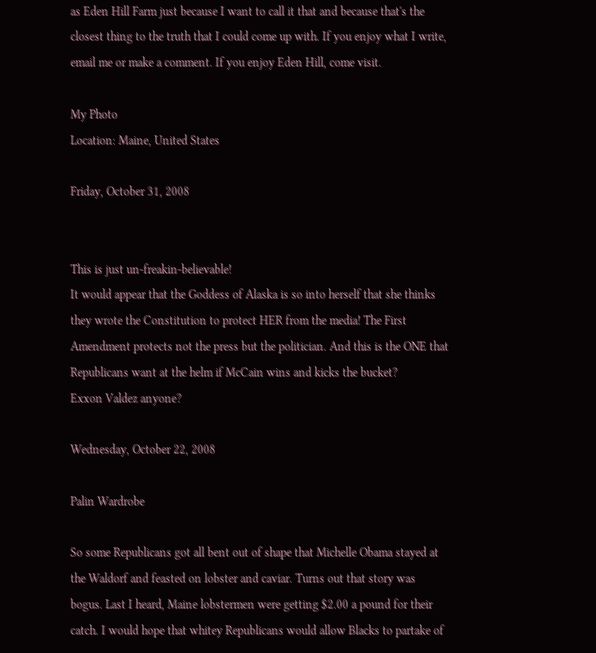as Eden Hill Farm just because I want to call it that and because that's the closest thing to the truth that I could come up with. If you enjoy what I write, email me or make a comment. If you enjoy Eden Hill, come visit.

My Photo
Location: Maine, United States

Friday, October 31, 2008


This is just un-freakin-believable!
It would appear that the Goddess of Alaska is so into herself that she thinks they wrote the Constitution to protect HER from the media! The First Amendment protects not the press but the politician. And this is the ONE that Republicans want at the helm if McCain wins and kicks the bucket?
Exxon Valdez anyone?

Wednesday, October 22, 2008

Palin Wardrobe

So some Republicans got all bent out of shape that Michelle Obama stayed at the Waldorf and feasted on lobster and caviar. Turns out that story was bogus. Last I heard, Maine lobstermen were getting $2.00 a pound for their catch. I would hope that whitey Republicans would allow Blacks to partake of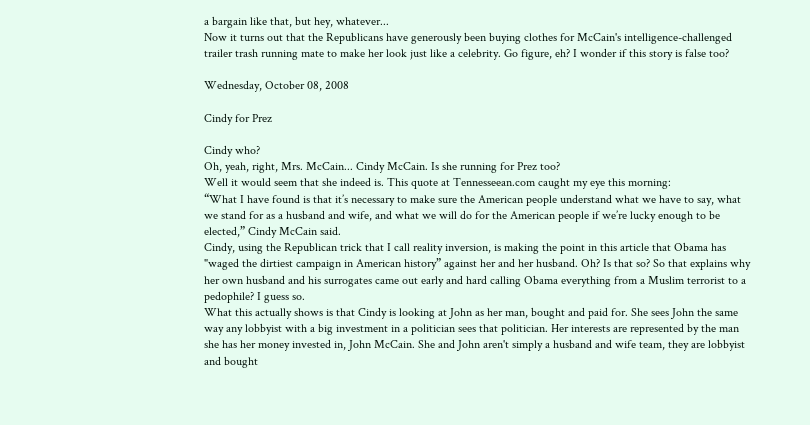a bargain like that, but hey, whatever...
Now it turns out that the Republicans have generously been buying clothes for McCain's intelligence-challenged trailer trash running mate to make her look just like a celebrity. Go figure, eh? I wonder if this story is false too?

Wednesday, October 08, 2008

Cindy for Prez

Cindy who?
Oh, yeah, right, Mrs. McCain... Cindy McCain. Is she running for Prez too?
Well it would seem that she indeed is. This quote at Tennesseean.com caught my eye this morning:
“What I have found is that it’s necessary to make sure the American people understand what we have to say, what we stand for as a husband and wife, and what we will do for the American people if we’re lucky enough to be elected,” Cindy McCain said.
Cindy, using the Republican trick that I call reality inversion, is making the point in this article that Obama has "waged the dirtiest campaign in American history” against her and her husband. Oh? Is that so? So that explains why her own husband and his surrogates came out early and hard calling Obama everything from a Muslim terrorist to a pedophile? I guess so.
What this actually shows is that Cindy is looking at John as her man, bought and paid for. She sees John the same way any lobbyist with a big investment in a politician sees that politician. Her interests are represented by the man she has her money invested in, John McCain. She and John aren't simply a husband and wife team, they are lobbyist and bought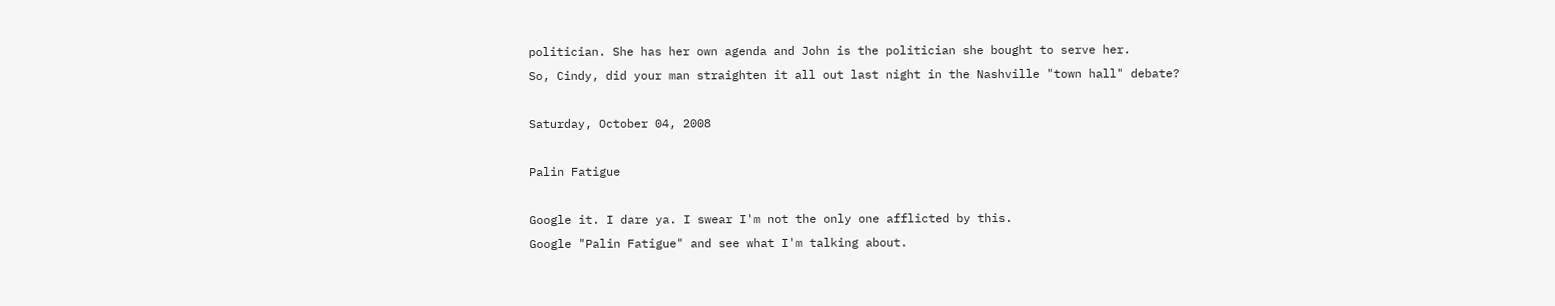politician. She has her own agenda and John is the politician she bought to serve her.
So, Cindy, did your man straighten it all out last night in the Nashville "town hall" debate?

Saturday, October 04, 2008

Palin Fatigue

Google it. I dare ya. I swear I'm not the only one afflicted by this.
Google "Palin Fatigue" and see what I'm talking about.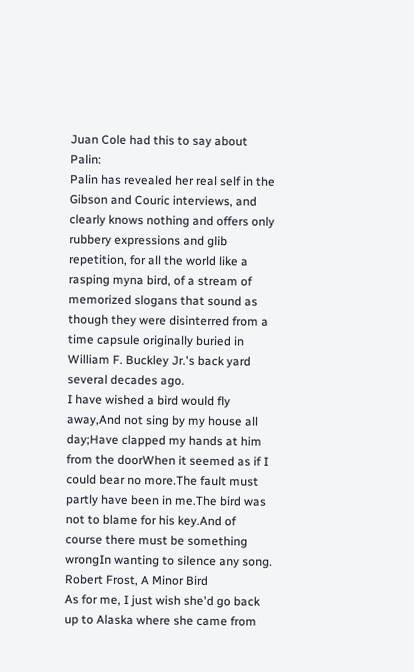Juan Cole had this to say about Palin:
Palin has revealed her real self in the Gibson and Couric interviews, and clearly knows nothing and offers only rubbery expressions and glib repetition, for all the world like a rasping myna bird, of a stream of memorized slogans that sound as though they were disinterred from a time capsule originally buried in William F. Buckley Jr.'s back yard several decades ago.
I have wished a bird would fly away,And not sing by my house all day;Have clapped my hands at him from the doorWhen it seemed as if I could bear no more.The fault must partly have been in me.The bird was not to blame for his key.And of course there must be something wrongIn wanting to silence any song.
Robert Frost, A Minor Bird
As for me, I just wish she'd go back up to Alaska where she came from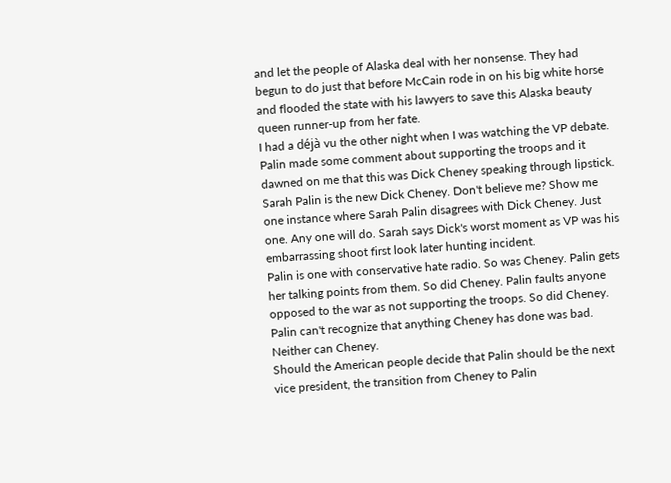and let the people of Alaska deal with her nonsense. They had begun to do just that before McCain rode in on his big white horse and flooded the state with his lawyers to save this Alaska beauty queen runner-up from her fate.
I had a déjà vu the other night when I was watching the VP debate. Palin made some comment about supporting the troops and it dawned on me that this was Dick Cheney speaking through lipstick. Sarah Palin is the new Dick Cheney. Don't believe me? Show me one instance where Sarah Palin disagrees with Dick Cheney. Just one. Any one will do. Sarah says Dick's worst moment as VP was his embarrassing shoot first look later hunting incident.
Palin is one with conservative hate radio. So was Cheney. Palin gets her talking points from them. So did Cheney. Palin faults anyone opposed to the war as not supporting the troops. So did Cheney. Palin can't recognize that anything Cheney has done was bad. Neither can Cheney.
Should the American people decide that Palin should be the next vice president, the transition from Cheney to Palin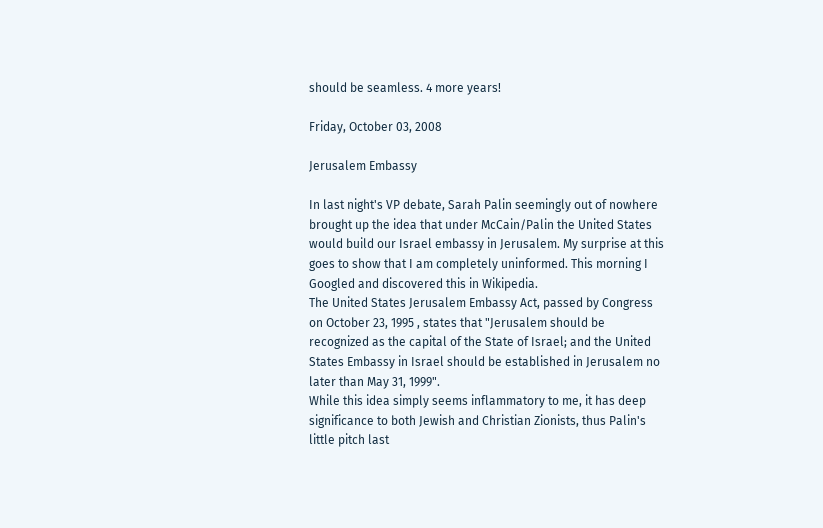should be seamless. 4 more years!

Friday, October 03, 2008

Jerusalem Embassy

In last night's VP debate, Sarah Palin seemingly out of nowhere brought up the idea that under McCain/Palin the United States would build our Israel embassy in Jerusalem. My surprise at this goes to show that I am completely uninformed. This morning I Googled and discovered this in Wikipedia.
The United States Jerusalem Embassy Act, passed by Congress on October 23, 1995 , states that "Jerusalem should be recognized as the capital of the State of Israel; and the United States Embassy in Israel should be established in Jerusalem no later than May 31, 1999".
While this idea simply seems inflammatory to me, it has deep significance to both Jewish and Christian Zionists, thus Palin's little pitch last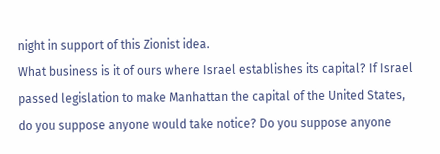night in support of this Zionist idea.
What business is it of ours where Israel establishes its capital? If Israel passed legislation to make Manhattan the capital of the United States, do you suppose anyone would take notice? Do you suppose anyone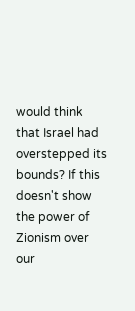would think that Israel had overstepped its bounds? If this doesn't show the power of Zionism over our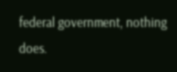federal government, nothing does.